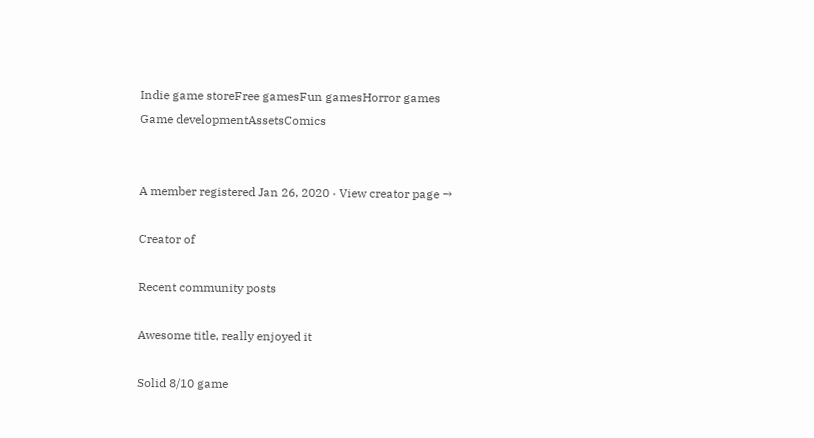Indie game storeFree gamesFun gamesHorror games
Game developmentAssetsComics


A member registered Jan 26, 2020 · View creator page →

Creator of

Recent community posts

Awesome title, really enjoyed it

Solid 8/10 game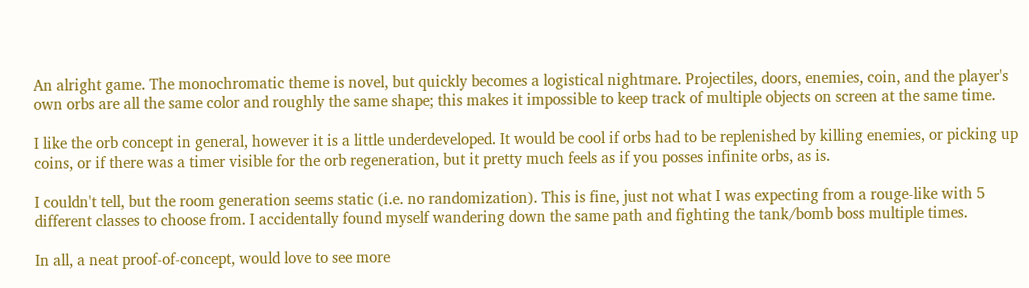An alright game. The monochromatic theme is novel, but quickly becomes a logistical nightmare. Projectiles, doors, enemies, coin, and the player's own orbs are all the same color and roughly the same shape; this makes it impossible to keep track of multiple objects on screen at the same time.

I like the orb concept in general, however it is a little underdeveloped. It would be cool if orbs had to be replenished by killing enemies, or picking up coins, or if there was a timer visible for the orb regeneration, but it pretty much feels as if you posses infinite orbs, as is.

I couldn't tell, but the room generation seems static (i.e. no randomization). This is fine, just not what I was expecting from a rouge-like with 5 different classes to choose from. I accidentally found myself wandering down the same path and fighting the tank/bomb boss multiple times.

In all, a neat proof-of-concept, would love to see more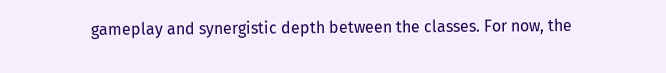gameplay and synergistic depth between the classes. For now, the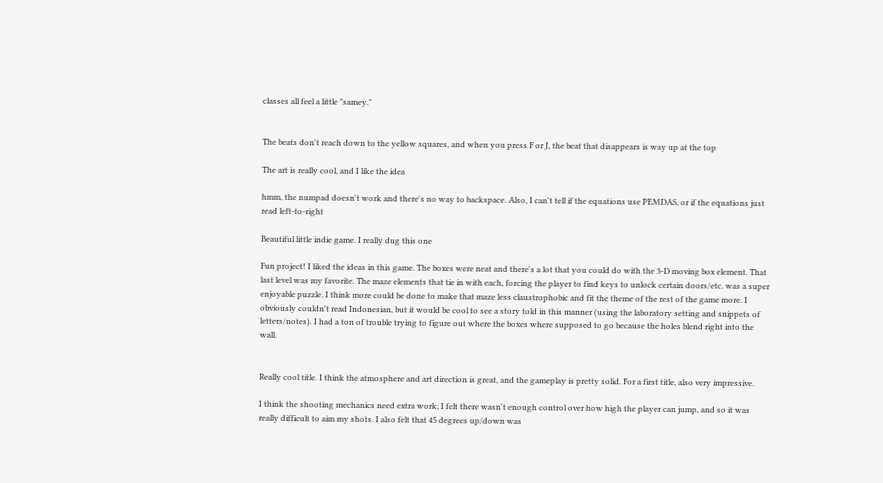classes all feel a little "samey."


The beats don't reach down to the yellow squares, and when you press F or J, the beat that disappears is way up at the top

The art is really cool, and I like the idea

hmm, the numpad doesn't work and there's no way to backspace. Also, I can't tell if the equations use PEMDAS, or if the equations just read left-to-right

Beautiful little indie game. I really dug this one

Fun project! I liked the ideas in this game. The boxes were neat and there's a lot that you could do with the 3-D moving box element. That last level was my favorite. The maze elements that tie in with each, forcing the player to find keys to unlock certain doors/etc. was a super enjoyable puzzle. I think more could be done to make that maze less claustrophobic and fit the theme of the rest of the game more. I obviously couldn't read Indonesian, but it would be cool to see a story told in this manner (using the laboratory setting and snippets of letters/notes). I had a ton of trouble trying to figure out where the boxes where supposed to go because the holes blend right into the wall.


Really cool title. I think the atmosphere and art direction is great, and the gameplay is pretty solid. For a first title, also very impressive.

I think the shooting mechanics need extra work; I felt there wasn't enough control over how high the player can jump, and so it was really difficult to aim my shots. I also felt that 45 degrees up/down was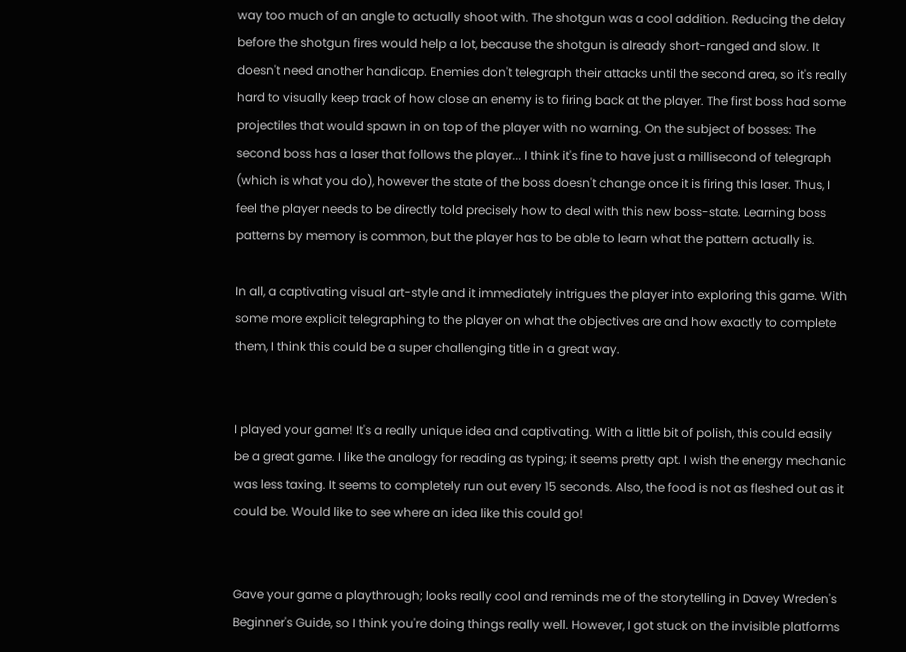way too much of an angle to actually shoot with. The shotgun was a cool addition. Reducing the delay before the shotgun fires would help a lot, because the shotgun is already short-ranged and slow. It doesn't need another handicap. Enemies don't telegraph their attacks until the second area, so it's really hard to visually keep track of how close an enemy is to firing back at the player. The first boss had some projectiles that would spawn in on top of the player with no warning. On the subject of bosses: The second boss has a laser that follows the player... I think it's fine to have just a millisecond of telegraph (which is what you do), however the state of the boss doesn't change once it is firing this laser. Thus, I feel the player needs to be directly told precisely how to deal with this new boss-state. Learning boss patterns by memory is common, but the player has to be able to learn what the pattern actually is.

In all, a captivating visual art-style and it immediately intrigues the player into exploring this game. With some more explicit telegraphing to the player on what the objectives are and how exactly to complete them, I think this could be a super challenging title in a great way.


I played your game! It's a really unique idea and captivating. With a little bit of polish, this could easily be a great game. I like the analogy for reading as typing; it seems pretty apt. I wish the energy mechanic was less taxing. It seems to completely run out every 15 seconds. Also, the food is not as fleshed out as it could be. Would like to see where an idea like this could go!


Gave your game a playthrough; looks really cool and reminds me of the storytelling in Davey Wreden's Beginner's Guide, so I think you're doing things really well. However, I got stuck on the invisible platforms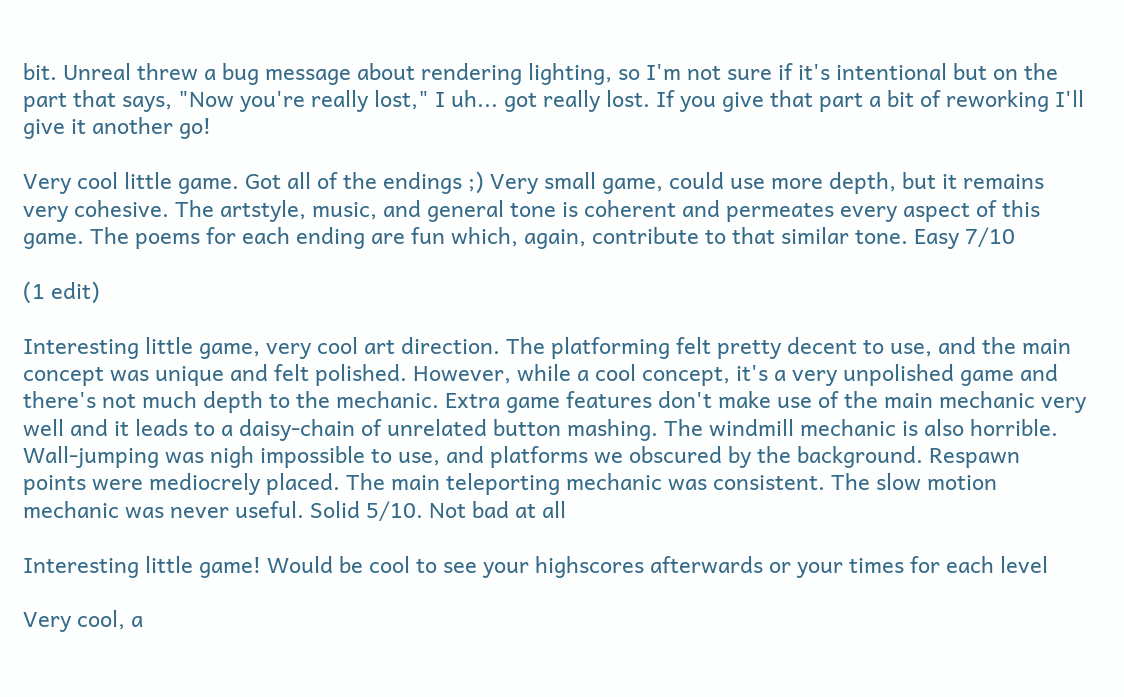bit. Unreal threw a bug message about rendering lighting, so I'm not sure if it's intentional but on the part that says, "Now you're really lost," I uh... got really lost. If you give that part a bit of reworking I'll give it another go!

Very cool little game. Got all of the endings ;) Very small game, could use more depth, but it remains very cohesive. The artstyle, music, and general tone is coherent and permeates every aspect of this game. The poems for each ending are fun which, again, contribute to that similar tone. Easy 7/10

(1 edit)

Interesting little game, very cool art direction. The platforming felt pretty decent to use, and the main concept was unique and felt polished. However, while a cool concept, it's a very unpolished game and there's not much depth to the mechanic. Extra game features don't make use of the main mechanic very well and it leads to a daisy-chain of unrelated button mashing. The windmill mechanic is also horrible. Wall-jumping was nigh impossible to use, and platforms we obscured by the background. Respawn points were mediocrely placed. The main teleporting mechanic was consistent. The slow motion mechanic was never useful. Solid 5/10. Not bad at all

Interesting little game! Would be cool to see your highscores afterwards or your times for each level

Very cool, a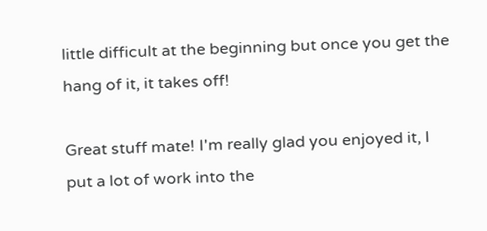little difficult at the beginning but once you get the hang of it, it takes off!

Great stuff mate! I'm really glad you enjoyed it, I put a lot of work into the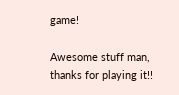game!

Awesome stuff man, thanks for playing it!!